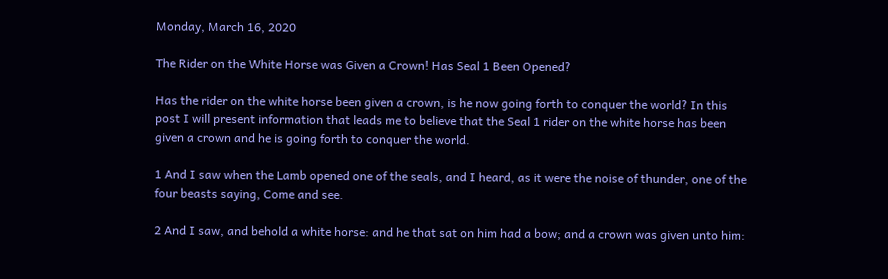Monday, March 16, 2020

The Rider on the White Horse was Given a Crown! Has Seal 1 Been Opened?

Has the rider on the white horse been given a crown, is he now going forth to conquer the world? In this post I will present information that leads me to believe that the Seal 1 rider on the white horse has been given a crown and he is going forth to conquer the world.

1 And I saw when the Lamb opened one of the seals, and I heard, as it were the noise of thunder, one of the four beasts saying, Come and see.

2 And I saw, and behold a white horse: and he that sat on him had a bow; and a crown was given unto him: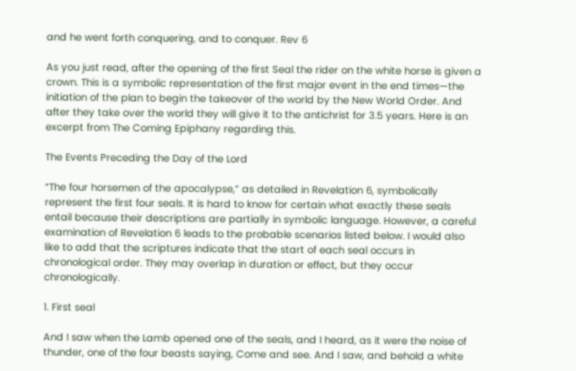and he went forth conquering, and to conquer. Rev 6

As you just read, after the opening of the first Seal the rider on the white horse is given a crown. This is a symbolic representation of the first major event in the end times—the initiation of the plan to begin the takeover of the world by the New World Order. And after they take over the world they will give it to the antichrist for 3.5 years. Here is an excerpt from The Coming Epiphany regarding this.

The Events Preceding the Day of the Lord

“The four horsemen of the apocalypse,” as detailed in Revelation 6, symbolically represent the first four seals. It is hard to know for certain what exactly these seals entail because their descriptions are partially in symbolic language. However, a careful examination of Revelation 6 leads to the probable scenarios listed below. I would also like to add that the scriptures indicate that the start of each seal occurs in chronological order. They may overlap in duration or effect, but they occur chronologically.

1. First seal

And I saw when the Lamb opened one of the seals, and I heard, as it were the noise of thunder, one of the four beasts saying, Come and see. And I saw, and behold a white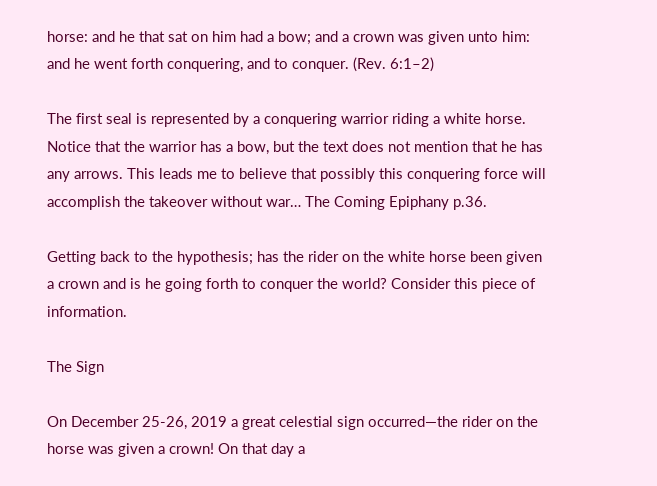horse: and he that sat on him had a bow; and a crown was given unto him: and he went forth conquering, and to conquer. (Rev. 6:1–2)

The first seal is represented by a conquering warrior riding a white horse. Notice that the warrior has a bow, but the text does not mention that he has any arrows. This leads me to believe that possibly this conquering force will accomplish the takeover without war… The Coming Epiphany p.36.

Getting back to the hypothesis; has the rider on the white horse been given a crown and is he going forth to conquer the world? Consider this piece of information.

The Sign

On December 25-26, 2019 a great celestial sign occurred—the rider on the horse was given a crown! On that day a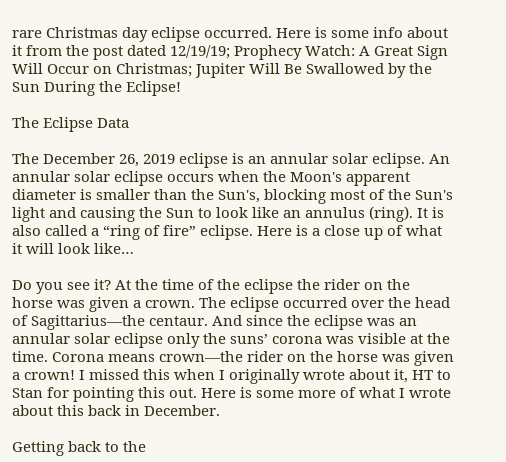rare Christmas day eclipse occurred. Here is some info about it from the post dated 12/19/19; Prophecy Watch: A Great Sign Will Occur on Christmas; Jupiter Will Be Swallowed by the Sun During the Eclipse!

The Eclipse Data

The December 26, 2019 eclipse is an annular solar eclipse. An
annular solar eclipse occurs when the Moon's apparent diameter is smaller than the Sun's, blocking most of the Sun's light and causing the Sun to look like an annulus (ring). It is also called a “ring of fire” eclipse. Here is a close up of what it will look like…

Do you see it? At the time of the eclipse the rider on the horse was given a crown. The eclipse occurred over the head of Sagittarius—the centaur. And since the eclipse was an annular solar eclipse only the suns’ corona was visible at the time. Corona means crown—the rider on the horse was given a crown! I missed this when I originally wrote about it, HT to Stan for pointing this out. Here is some more of what I wrote about this back in December.

Getting back to the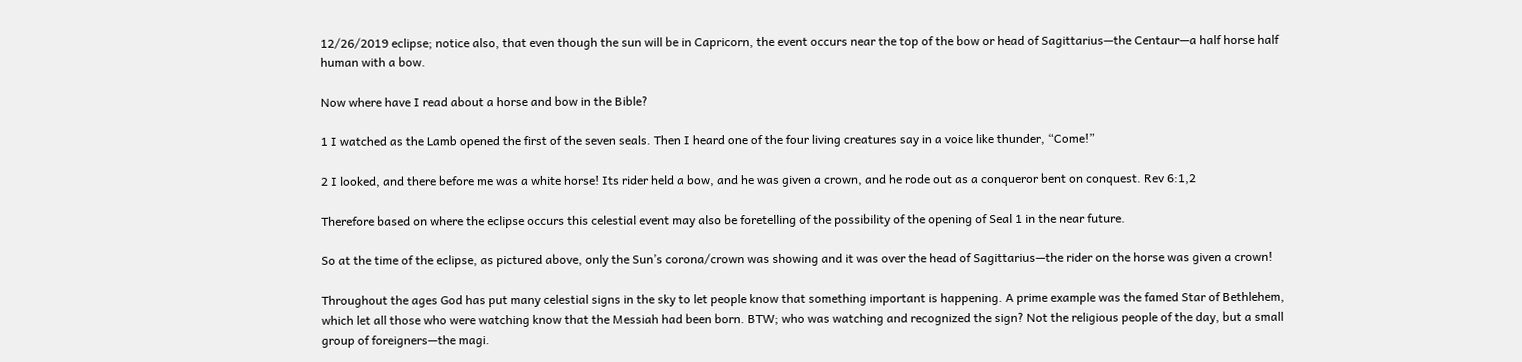12/26/2019 eclipse; notice also, that even though the sun will be in Capricorn, the event occurs near the top of the bow or head of Sagittarius—the Centaur—a half horse half human with a bow.

Now where have I read about a horse and bow in the Bible?

1 I watched as the Lamb opened the first of the seven seals. Then I heard one of the four living creatures say in a voice like thunder, “Come!”

2 I looked, and there before me was a white horse! Its rider held a bow, and he was given a crown, and he rode out as a conqueror bent on conquest. Rev 6:1,2

Therefore based on where the eclipse occurs this celestial event may also be foretelling of the possibility of the opening of Seal 1 in the near future.

So at the time of the eclipse, as pictured above, only the Sun’s corona/crown was showing and it was over the head of Sagittarius—the rider on the horse was given a crown!

Throughout the ages God has put many celestial signs in the sky to let people know that something important is happening. A prime example was the famed Star of Bethlehem, which let all those who were watching know that the Messiah had been born. BTW; who was watching and recognized the sign? Not the religious people of the day, but a small group of foreigners—the magi.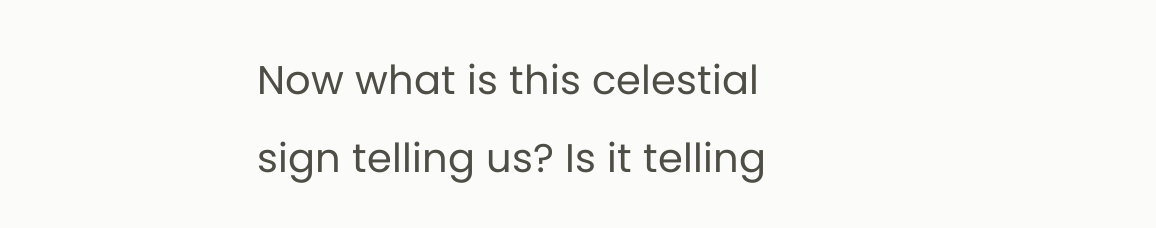Now what is this celestial sign telling us? Is it telling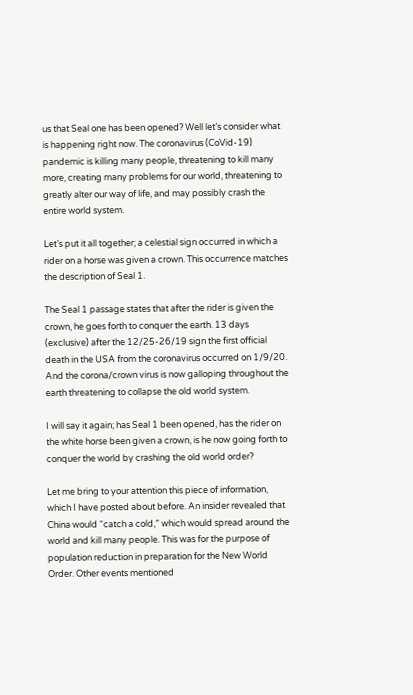us that Seal one has been opened? Well let’s consider what is happening right now. The coronavirus (CoVid-19) pandemic is killing many people, threatening to kill many more, creating many problems for our world, threatening to greatly alter our way of life, and may possibly crash the entire world system.

Let’s put it all together; a celestial sign occurred in which a rider on a horse was given a crown. This occurrence matches the description of Seal 1.

The Seal 1 passage states that after the rider is given the crown, he goes forth to conquer the earth. 13 days (exclusive) after the 12/25-26/19 sign the first official death in the USA from the coronavirus occurred on 1/9/20. And the corona/crown virus is now galloping throughout the earth threatening to collapse the old world system.

I will say it again; has Seal 1 been opened, has the rider on the white horse been given a crown, is he now going forth to conquer the world by crashing the old world order?

Let me bring to your attention this piece of information, which I have posted about before. An insider revealed that China would “catch a cold,” which would spread around the world and kill many people. This was for the purpose of population reduction in preparation for the New World Order. Other events mentioned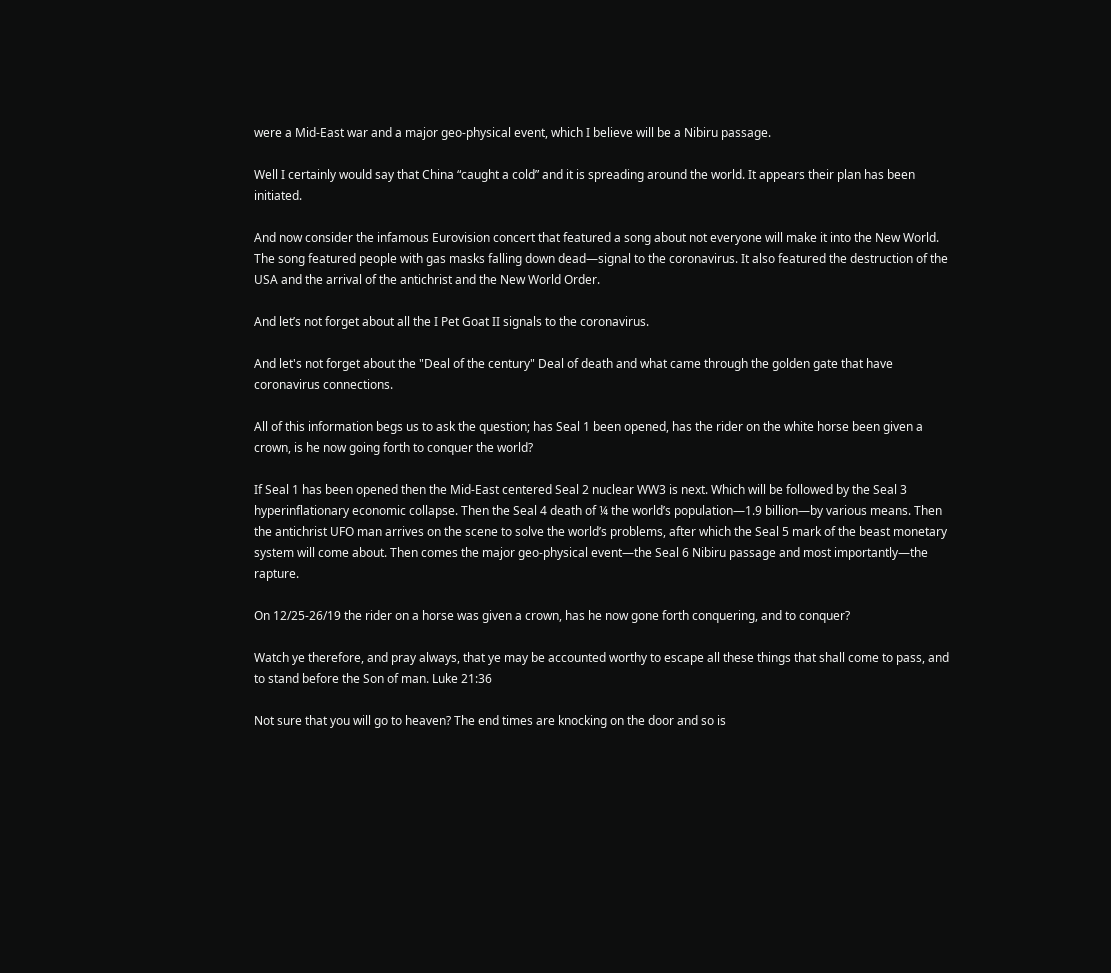were a Mid-East war and a major geo-physical event, which I believe will be a Nibiru passage.

Well I certainly would say that China “caught a cold” and it is spreading around the world. It appears their plan has been initiated.

And now consider the infamous Eurovision concert that featured a song about not everyone will make it into the New World. The song featured people with gas masks falling down dead—signal to the coronavirus. It also featured the destruction of the USA and the arrival of the antichrist and the New World Order.

And let’s not forget about all the I Pet Goat II signals to the coronavirus.

And let's not forget about the "Deal of the century" Deal of death and what came through the golden gate that have coronavirus connections.

All of this information begs us to ask the question; has Seal 1 been opened, has the rider on the white horse been given a crown, is he now going forth to conquer the world?

If Seal 1 has been opened then the Mid-East centered Seal 2 nuclear WW3 is next. Which will be followed by the Seal 3 hyperinflationary economic collapse. Then the Seal 4 death of ¼ the world’s population—1.9 billion—by various means. Then the antichrist UFO man arrives on the scene to solve the world’s problems, after which the Seal 5 mark of the beast monetary system will come about. Then comes the major geo-physical event—the Seal 6 Nibiru passage and most importantly—the rapture.

On 12/25-26/19 the rider on a horse was given a crown, has he now gone forth conquering, and to conquer?

Watch ye therefore, and pray always, that ye may be accounted worthy to escape all these things that shall come to pass, and to stand before the Son of man. Luke 21:36

Not sure that you will go to heaven? The end times are knocking on the door and so is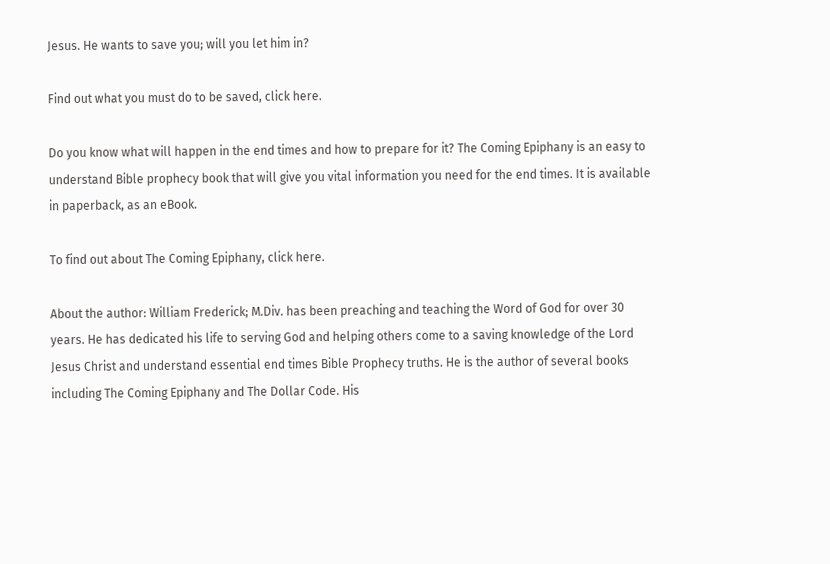Jesus. He wants to save you; will you let him in?

Find out what you must do to be saved, click here.

Do you know what will happen in the end times and how to prepare for it? The Coming Epiphany is an easy to understand Bible prophecy book that will give you vital information you need for the end times. It is available in paperback, as an eBook.

To find out about The Coming Epiphany, click here.

About the author: William Frederick; M.Div. has been preaching and teaching the Word of God for over 30 years. He has dedicated his life to serving God and helping others come to a saving knowledge of the Lord Jesus Christ and understand essential end times Bible Prophecy truths. He is the author of several books including The Coming Epiphany and The Dollar Code. His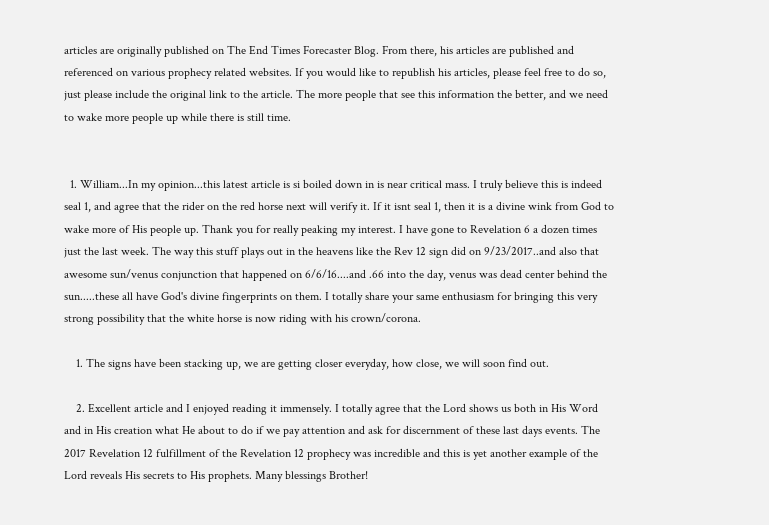articles are originally published on The End Times Forecaster Blog. From there, his articles are published and referenced on various prophecy related websites. If you would like to republish his articles, please feel free to do so, just please include the original link to the article. The more people that see this information the better, and we need to wake more people up while there is still time.


  1. William...In my opinion...this latest article is si boiled down in is near critical mass. I truly believe this is indeed seal 1, and agree that the rider on the red horse next will verify it. If it isnt seal 1, then it is a divine wink from God to wake more of His people up. Thank you for really peaking my interest. I have gone to Revelation 6 a dozen times just the last week. The way this stuff plays out in the heavens like the Rev 12 sign did on 9/23/2017..and also that awesome sun/venus conjunction that happened on 6/6/16....and .66 into the day, venus was dead center behind the sun.....these all have God's divine fingerprints on them. I totally share your same enthusiasm for bringing this very strong possibility that the white horse is now riding with his crown/corona.

    1. The signs have been stacking up, we are getting closer everyday, how close, we will soon find out.

    2. Excellent article and I enjoyed reading it immensely. I totally agree that the Lord shows us both in His Word and in His creation what He about to do if we pay attention and ask for discernment of these last days events. The 2017 Revelation 12 fulfillment of the Revelation 12 prophecy was incredible and this is yet another example of the Lord reveals His secrets to His prophets. Many blessings Brother!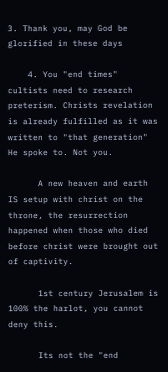3. Thank you, may God be glorified in these days

    4. You "end times" cultists need to research preterism. Christs revelation is already fulfilled as it was written to "that generation" He spoke to. Not you.

      A new heaven and earth IS setup with christ on the throne, the resurrection happened when those who died before christ were brought out of captivity.

      1st century Jerusalem is 100% the harlot, you cannot deny this.

      Its not the "end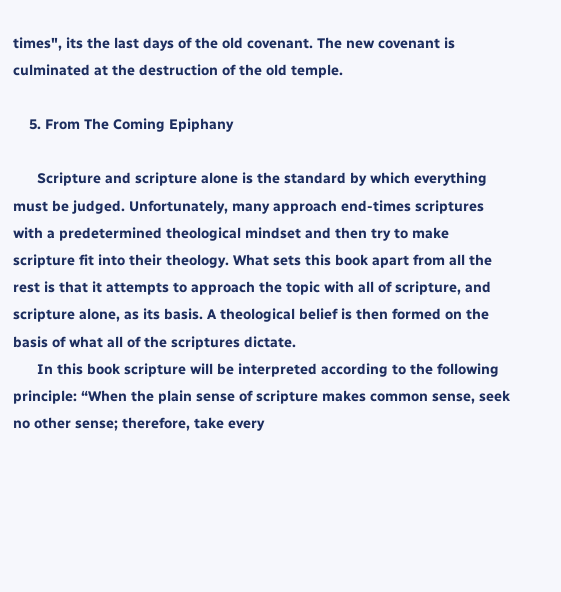times", its the last days of the old covenant. The new covenant is culminated at the destruction of the old temple.

    5. From The Coming Epiphany

      Scripture and scripture alone is the standard by which everything must be judged. Unfortunately, many approach end-times scriptures with a predetermined theological mindset and then try to make scripture fit into their theology. What sets this book apart from all the rest is that it attempts to approach the topic with all of scripture, and scripture alone, as its basis. A theological belief is then formed on the basis of what all of the scriptures dictate.
      In this book scripture will be interpreted according to the following principle: “When the plain sense of scripture makes common sense, seek no other sense; therefore, take every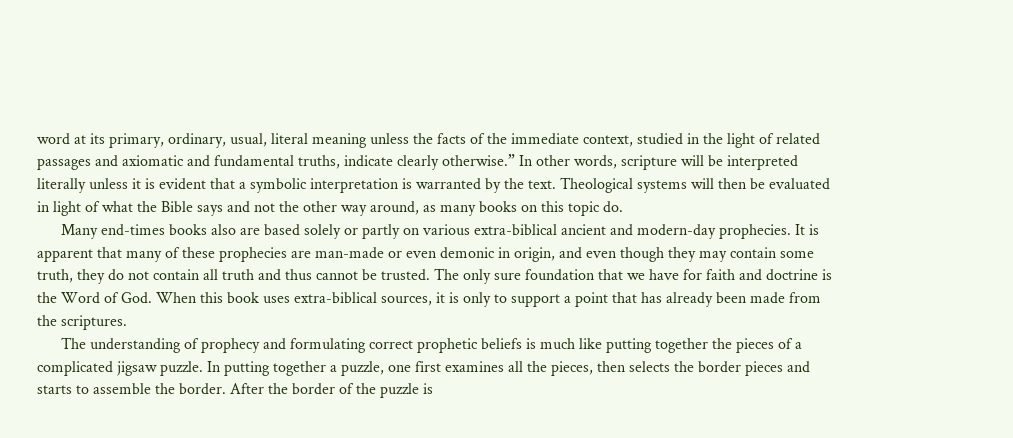word at its primary, ordinary, usual, literal meaning unless the facts of the immediate context, studied in the light of related passages and axiomatic and fundamental truths, indicate clearly otherwise.” In other words, scripture will be interpreted literally unless it is evident that a symbolic interpretation is warranted by the text. Theological systems will then be evaluated in light of what the Bible says and not the other way around, as many books on this topic do.
      Many end-times books also are based solely or partly on various extra-biblical ancient and modern-day prophecies. It is apparent that many of these prophecies are man-made or even demonic in origin, and even though they may contain some truth, they do not contain all truth and thus cannot be trusted. The only sure foundation that we have for faith and doctrine is the Word of God. When this book uses extra-biblical sources, it is only to support a point that has already been made from the scriptures.
      The understanding of prophecy and formulating correct prophetic beliefs is much like putting together the pieces of a complicated jigsaw puzzle. In putting together a puzzle, one first examines all the pieces, then selects the border pieces and starts to assemble the border. After the border of the puzzle is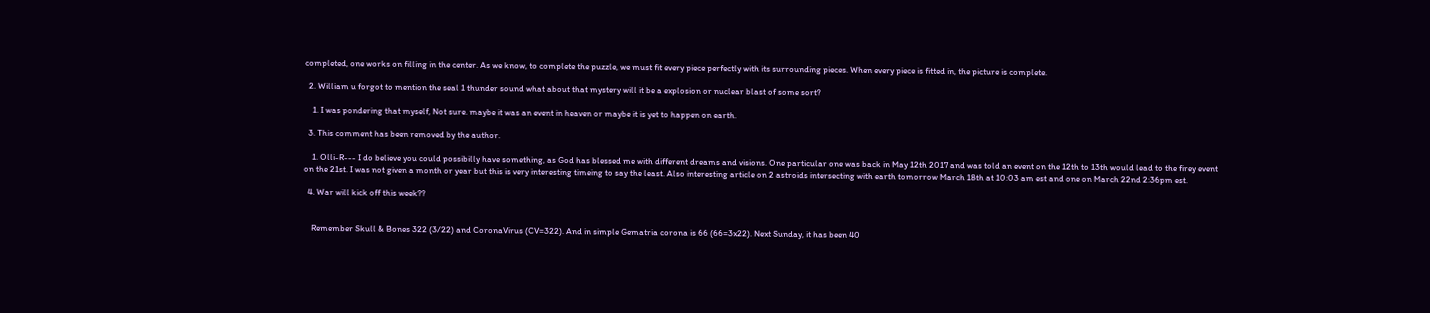completed, one works on filling in the center. As we know, to complete the puzzle, we must fit every piece perfectly with its surrounding pieces. When every piece is fitted in, the picture is complete.

  2. William u forgot to mention the seal 1 thunder sound what about that mystery will it be a explosion or nuclear blast of some sort?

    1. I was pondering that myself, Not sure. maybe it was an event in heaven or maybe it is yet to happen on earth.

  3. This comment has been removed by the author.

    1. Olli-R--- I do believe you could possibilly have something, as God has blessed me with different dreams and visions. One particular one was back in May 12th 2017 and was told an event on the 12th to 13th would lead to the firey event on the 21st. I was not given a month or year but this is very interesting timeing to say the least. Also interesting article on 2 astroids intersecting with earth tomorrow March 18th at 10:03 am est and one on March 22nd 2:36pm est.

  4. War will kick off this week??


    Remember Skull & Bones 322 (3/22) and CoronaVirus (CV=322). And in simple Gematria corona is 66 (66=3x22). Next Sunday, it has been 40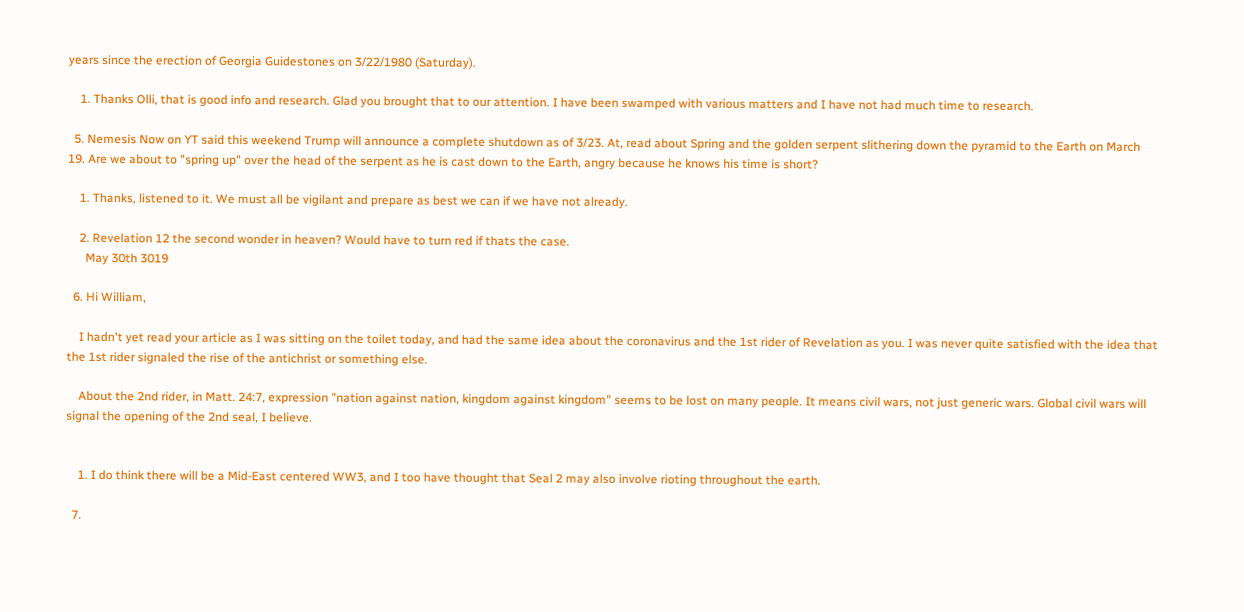years since the erection of Georgia Guidestones on 3/22/1980 (Saturday).

    1. Thanks Olli, that is good info and research. Glad you brought that to our attention. I have been swamped with various matters and I have not had much time to research.

  5. Nemesis Now on YT said this weekend Trump will announce a complete shutdown as of 3/23. At, read about Spring and the golden serpent slithering down the pyramid to the Earth on March 19. Are we about to "spring up" over the head of the serpent as he is cast down to the Earth, angry because he knows his time is short?

    1. Thanks, listened to it. We must all be vigilant and prepare as best we can if we have not already.

    2. Revelation 12 the second wonder in heaven? Would have to turn red if thats the case.
      May 30th 3019

  6. Hi William,

    I hadn't yet read your article as I was sitting on the toilet today, and had the same idea about the coronavirus and the 1st rider of Revelation as you. I was never quite satisfied with the idea that the 1st rider signaled the rise of the antichrist or something else.

    About the 2nd rider, in Matt. 24:7, expression "nation against nation, kingdom against kingdom" seems to be lost on many people. It means civil wars, not just generic wars. Global civil wars will signal the opening of the 2nd seal, I believe.


    1. I do think there will be a Mid-East centered WW3, and I too have thought that Seal 2 may also involve rioting throughout the earth.

  7.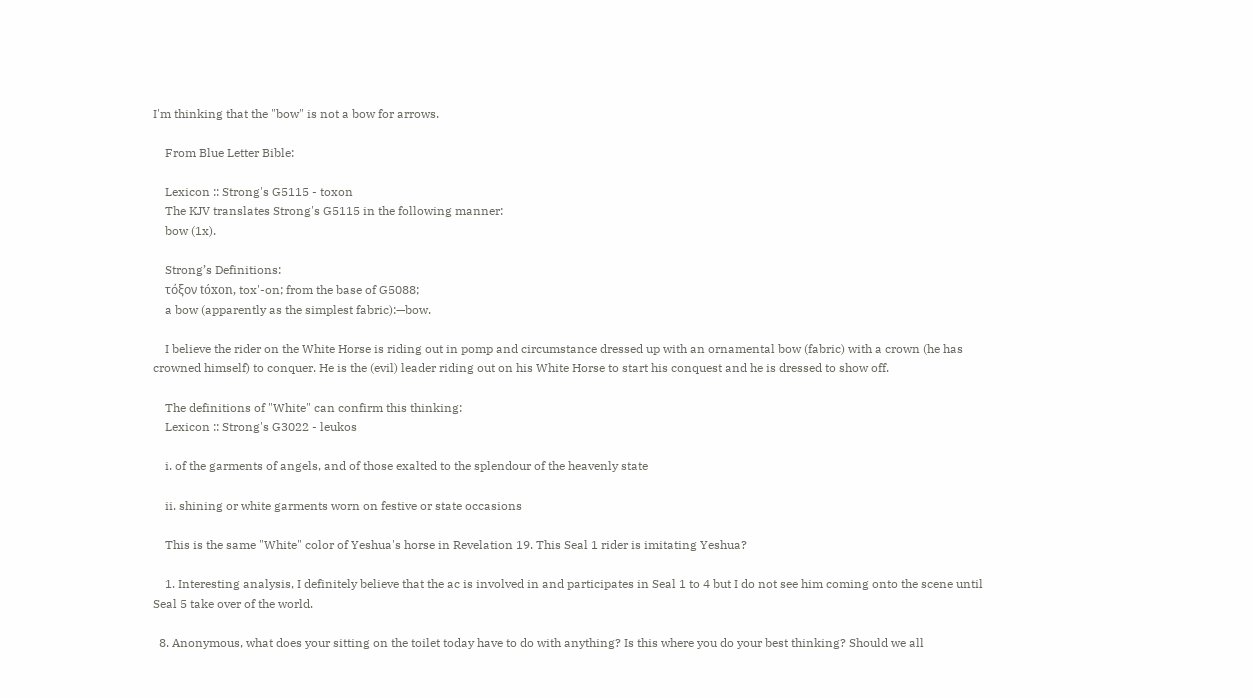I'm thinking that the "bow" is not a bow for arrows.

    From Blue Letter Bible:

    Lexicon :: Strong's G5115 - toxon
    The KJV translates Strong's G5115 in the following manner:
    bow (1x).

    Strong’s Definitions:
    τόξον tóxon, tox'-on; from the base of G5088;
    a bow (apparently as the simplest fabric):—bow.

    I believe the rider on the White Horse is riding out in pomp and circumstance dressed up with an ornamental bow (fabric) with a crown (he has crowned himself) to conquer. He is the (evil) leader riding out on his White Horse to start his conquest and he is dressed to show off.

    The definitions of "White" can confirm this thinking:
    Lexicon :: Strong's G3022 - leukos

    i. of the garments of angels, and of those exalted to the splendour of the heavenly state

    ii. shining or white garments worn on festive or state occasions

    This is the same "White" color of Yeshua's horse in Revelation 19. This Seal 1 rider is imitating Yeshua?

    1. Interesting analysis, I definitely believe that the ac is involved in and participates in Seal 1 to 4 but I do not see him coming onto the scene until Seal 5 take over of the world.

  8. Anonymous, what does your sitting on the toilet today have to do with anything? Is this where you do your best thinking? Should we all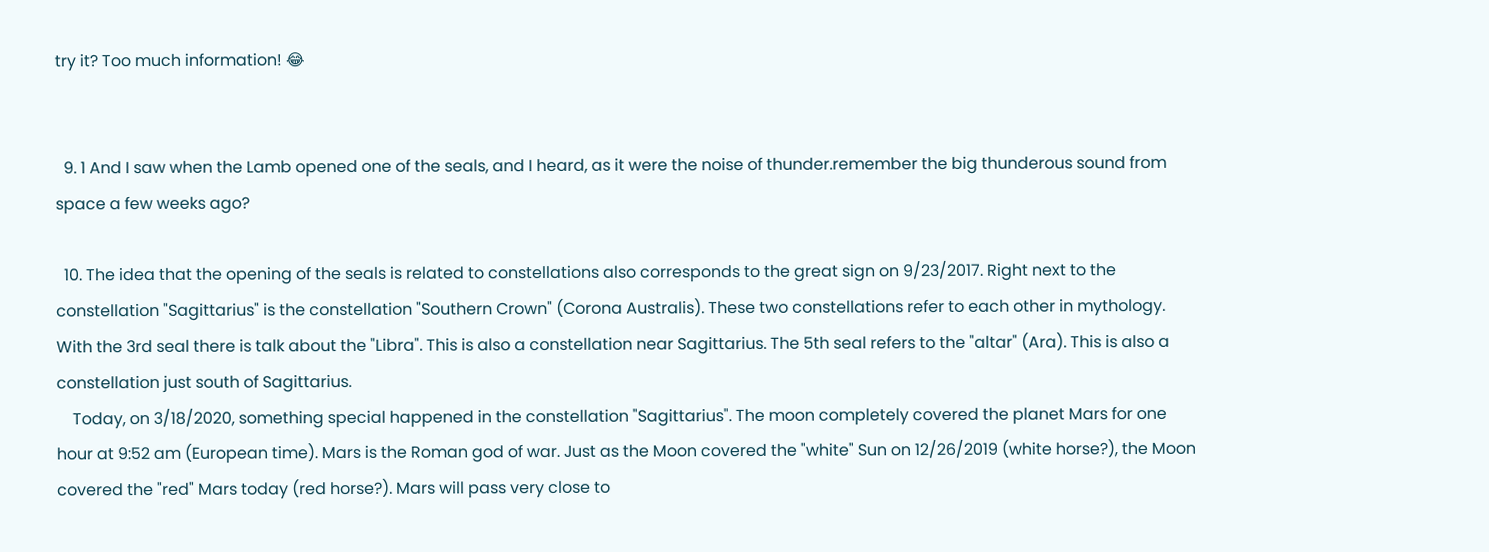try it? Too much information! 😂


  9. 1 And I saw when the Lamb opened one of the seals, and I heard, as it were the noise of thunder.remember the big thunderous sound from space a few weeks ago?

  10. The idea that the opening of the seals is related to constellations also corresponds to the great sign on 9/23/2017. Right next to the constellation "Sagittarius" is the constellation "Southern Crown" (Corona Australis). These two constellations refer to each other in mythology. With the 3rd seal there is talk about the "Libra". This is also a constellation near Sagittarius. The 5th seal refers to the "altar" (Ara). This is also a constellation just south of Sagittarius.
    Today, on 3/18/2020, something special happened in the constellation "Sagittarius". The moon completely covered the planet Mars for one hour at 9:52 am (European time). Mars is the Roman god of war. Just as the Moon covered the "white" Sun on 12/26/2019 (white horse?), the Moon covered the "red" Mars today (red horse?). Mars will pass very close to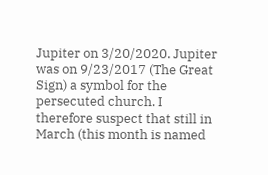Jupiter on 3/20/2020. Jupiter was on 9/23/2017 (The Great Sign) a symbol for the persecuted church. I therefore suspect that still in March (this month is named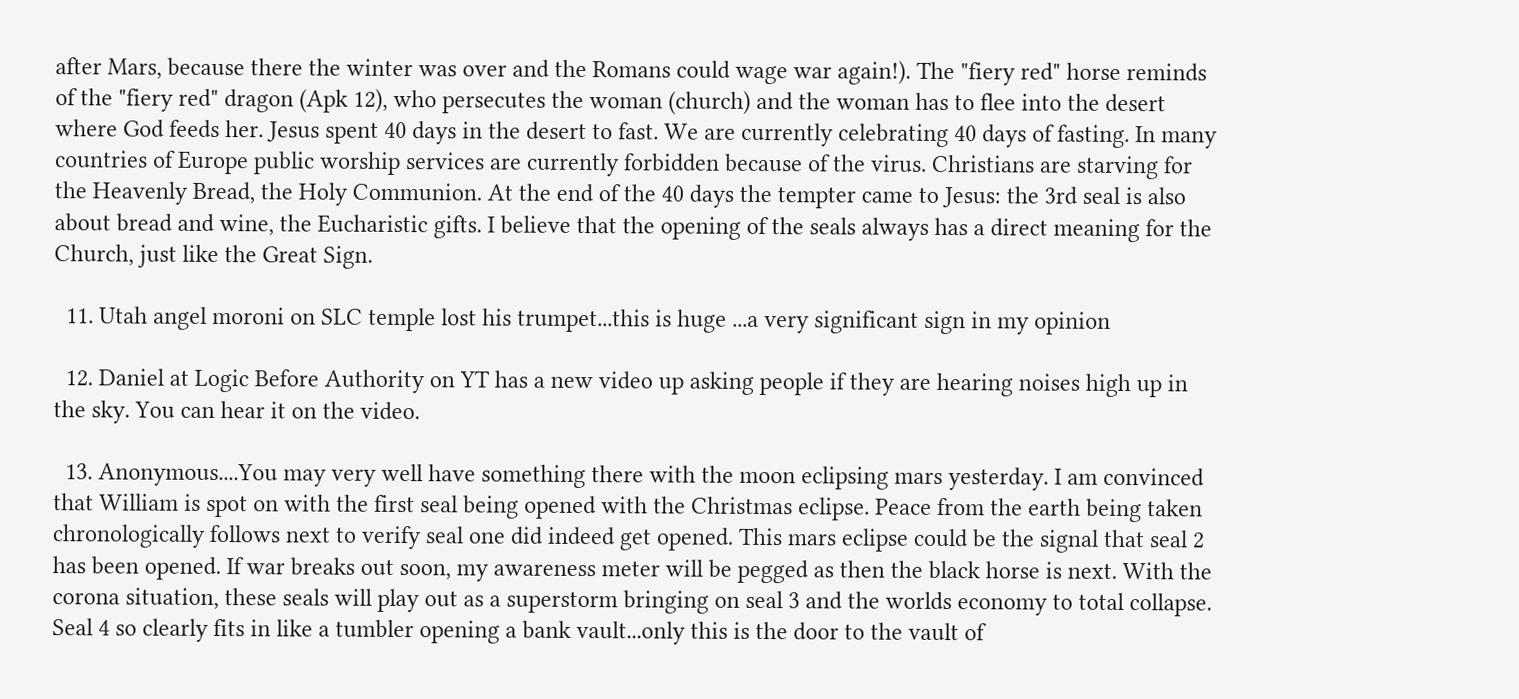after Mars, because there the winter was over and the Romans could wage war again!). The "fiery red" horse reminds of the "fiery red" dragon (Apk 12), who persecutes the woman (church) and the woman has to flee into the desert where God feeds her. Jesus spent 40 days in the desert to fast. We are currently celebrating 40 days of fasting. In many countries of Europe public worship services are currently forbidden because of the virus. Christians are starving for the Heavenly Bread, the Holy Communion. At the end of the 40 days the tempter came to Jesus: the 3rd seal is also about bread and wine, the Eucharistic gifts. I believe that the opening of the seals always has a direct meaning for the Church, just like the Great Sign.

  11. Utah angel moroni on SLC temple lost his trumpet...this is huge ...a very significant sign in my opinion

  12. Daniel at Logic Before Authority on YT has a new video up asking people if they are hearing noises high up in the sky. You can hear it on the video.

  13. Anonymous....You may very well have something there with the moon eclipsing mars yesterday. I am convinced that William is spot on with the first seal being opened with the Christmas eclipse. Peace from the earth being taken chronologically follows next to verify seal one did indeed get opened. This mars eclipse could be the signal that seal 2 has been opened. If war breaks out soon, my awareness meter will be pegged as then the black horse is next. With the corona situation, these seals will play out as a superstorm bringing on seal 3 and the worlds economy to total collapse. Seal 4 so clearly fits in like a tumbler opening a bank vault...only this is the door to the vault of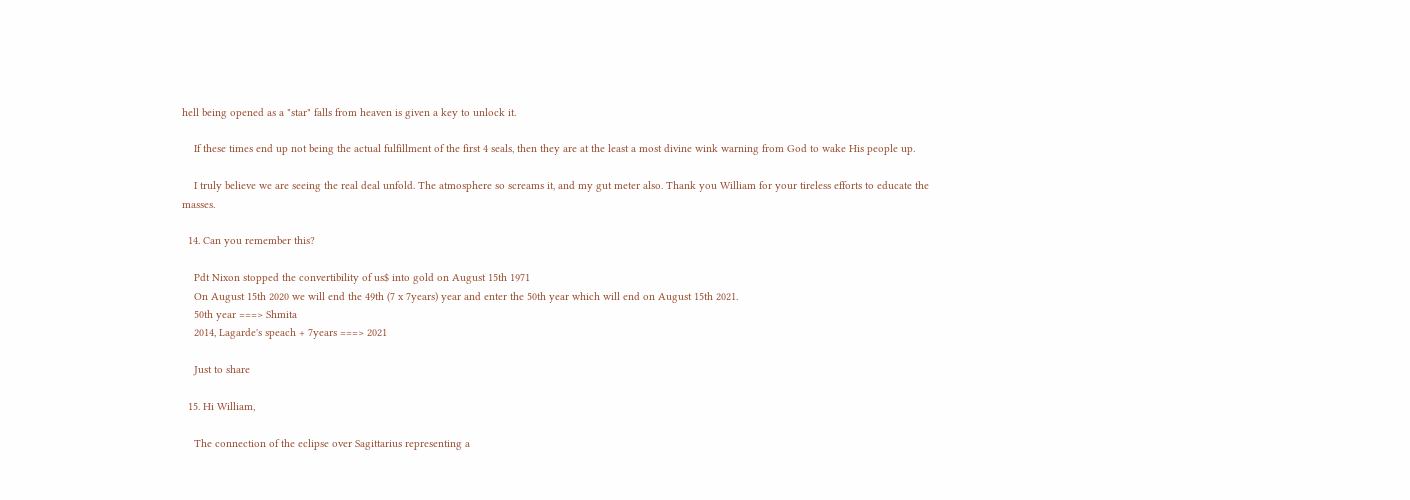hell being opened as a "star" falls from heaven is given a key to unlock it.

    If these times end up not being the actual fulfillment of the first 4 seals, then they are at the least a most divine wink warning from God to wake His people up.

    I truly believe we are seeing the real deal unfold. The atmosphere so screams it, and my gut meter also. Thank you William for your tireless efforts to educate the masses.

  14. Can you remember this?

    Pdt Nixon stopped the convertibility of us$ into gold on August 15th 1971
    On August 15th 2020 we will end the 49th (7 x 7years) year and enter the 50th year which will end on August 15th 2021.
    50th year ===> Shmita
    2014, Lagarde's speach + 7years ===> 2021

    Just to share

  15. Hi William,

    The connection of the eclipse over Sagittarius representing a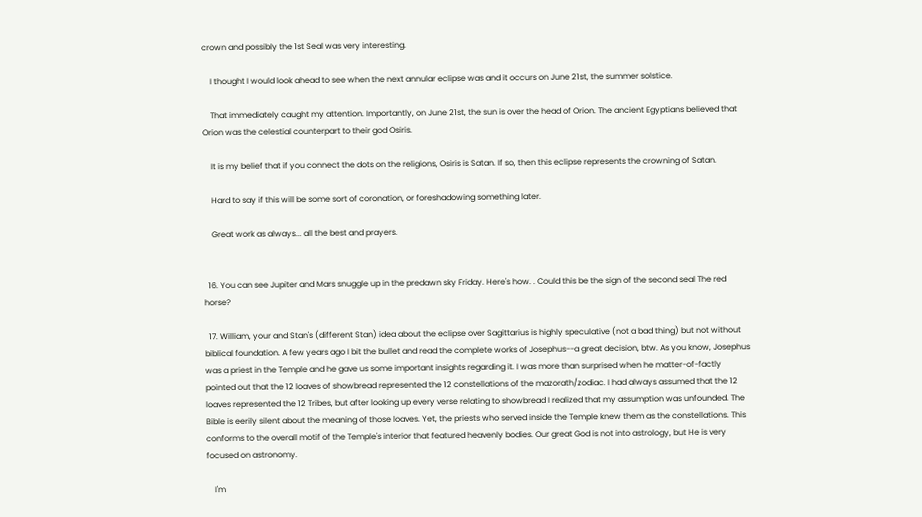crown and possibly the 1st Seal was very interesting.

    I thought I would look ahead to see when the next annular eclipse was and it occurs on June 21st, the summer solstice.

    That immediately caught my attention. Importantly, on June 21st, the sun is over the head of Orion. The ancient Egyptians believed that Orion was the celestial counterpart to their god Osiris.

    It is my belief that if you connect the dots on the religions, Osiris is Satan. If so, then this eclipse represents the crowning of Satan.

    Hard to say if this will be some sort of coronation, or foreshadowing something later.

    Great work as always... all the best and prayers.


  16. You can see Jupiter and Mars snuggle up in the predawn sky Friday. Here's how. . Could this be the sign of the second seal The red horse?

  17. William, your and Stan's (different Stan) idea about the eclipse over Sagittarius is highly speculative (not a bad thing) but not without biblical foundation. A few years ago I bit the bullet and read the complete works of Josephus--a great decision, btw. As you know, Josephus was a priest in the Temple and he gave us some important insights regarding it. I was more than surprised when he matter-of-factly pointed out that the 12 loaves of showbread represented the 12 constellations of the mazorath/zodiac. I had always assumed that the 12 loaves represented the 12 Tribes, but after looking up every verse relating to showbread I realized that my assumption was unfounded. The Bible is eerily silent about the meaning of those loaves. Yet, the priests who served inside the Temple knew them as the constellations. This conforms to the overall motif of the Temple's interior that featured heavenly bodies. Our great God is not into astrology, but He is very focused on astronomy.

    I'm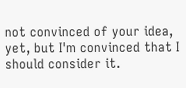not convinced of your idea, yet, but I'm convinced that I should consider it.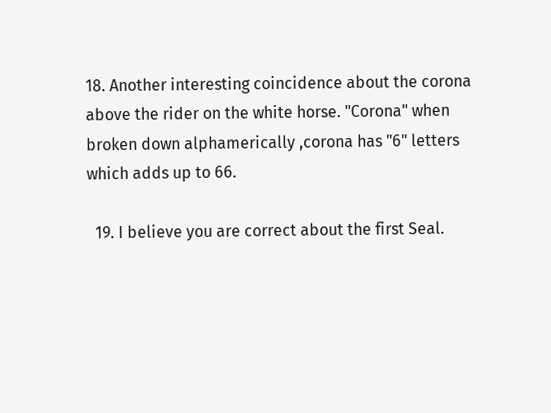18. Another interesting coincidence about the corona above the rider on the white horse. "Corona" when broken down alphamerically ,corona has "6" letters which adds up to 66.

  19. I believe you are correct about the first Seal.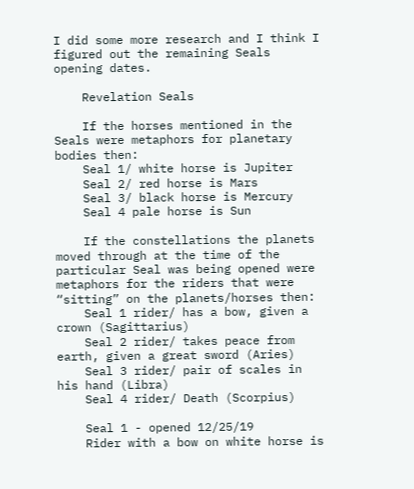I did some more research and I think I figured out the remaining Seals opening dates.

    Revelation Seals

    If the horses mentioned in the Seals were metaphors for planetary bodies then:
    Seal 1/ white horse is Jupiter
    Seal 2/ red horse is Mars
    Seal 3/ black horse is Mercury
    Seal 4 pale horse is Sun

    If the constellations the planets moved through at the time of the particular Seal was being opened were metaphors for the riders that were “sitting” on the planets/horses then:
    Seal 1 rider/ has a bow, given a crown (Sagittarius)
    Seal 2 rider/ takes peace from earth, given a great sword (Aries)
    Seal 3 rider/ pair of scales in his hand (Libra)
    Seal 4 rider/ Death (Scorpius)

    Seal 1 - opened 12/25/19
    Rider with a bow on white horse is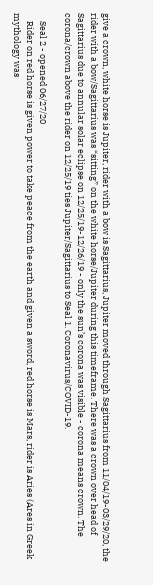give a crown, white horse is Jupiter, rider with a bow is Sagittarius, Jupiter moved through Sagittarius from 11/04/19-03/29/20, the rider with a bow/Sagittarius was “sitting” on the white horse/Jupiter during this timeframe. There was a crown over head of Sagittarius due to annular solar eclipse on 12/25/19-12/26/19 - only the sun’s corona was visible - corona means crown. The corona/crown above the rider on 12/25/19 ties Jupiter/Sagittarius to Seal 1. Coronavirus/COVID-19.

    Seal 2 - opened 06/27/20
    Rider on red horse is given power to take peace from the earth and given a sword, red horse is Mars, rider is Aries (Ares in Greek mythology was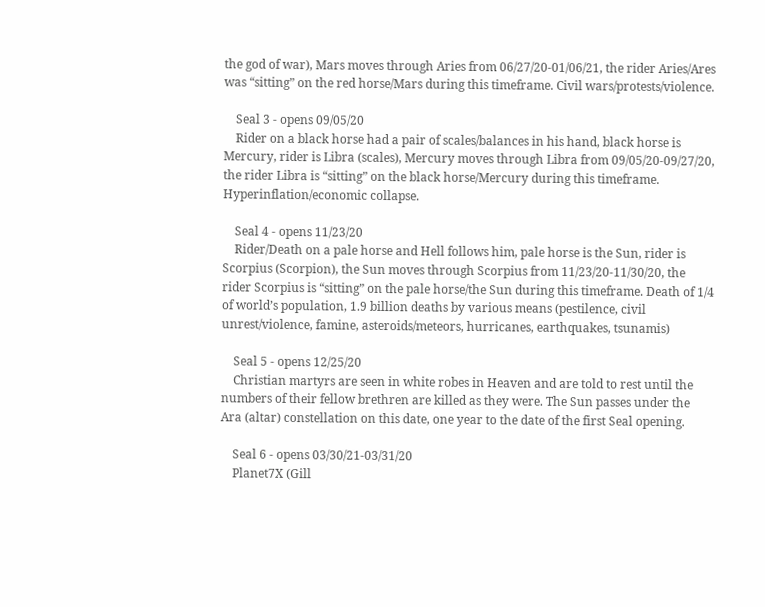the god of war), Mars moves through Aries from 06/27/20-01/06/21, the rider Aries/Ares was “sitting” on the red horse/Mars during this timeframe. Civil wars/protests/violence.

    Seal 3 - opens 09/05/20
    Rider on a black horse had a pair of scales/balances in his hand, black horse is Mercury, rider is Libra (scales), Mercury moves through Libra from 09/05/20-09/27/20, the rider Libra is “sitting” on the black horse/Mercury during this timeframe. Hyperinflation/economic collapse.

    Seal 4 - opens 11/23/20
    Rider/Death on a pale horse and Hell follows him, pale horse is the Sun, rider is Scorpius (Scorpion), the Sun moves through Scorpius from 11/23/20-11/30/20, the rider Scorpius is “sitting” on the pale horse/the Sun during this timeframe. Death of 1/4 of world’s population, 1.9 billion deaths by various means (pestilence, civil unrest/violence, famine, asteroids/meteors, hurricanes, earthquakes, tsunamis)

    Seal 5 - opens 12/25/20
    Christian martyrs are seen in white robes in Heaven and are told to rest until the numbers of their fellow brethren are killed as they were. The Sun passes under the Ara (altar) constellation on this date, one year to the date of the first Seal opening.

    Seal 6 - opens 03/30/21-03/31/20
    Planet7X (Gill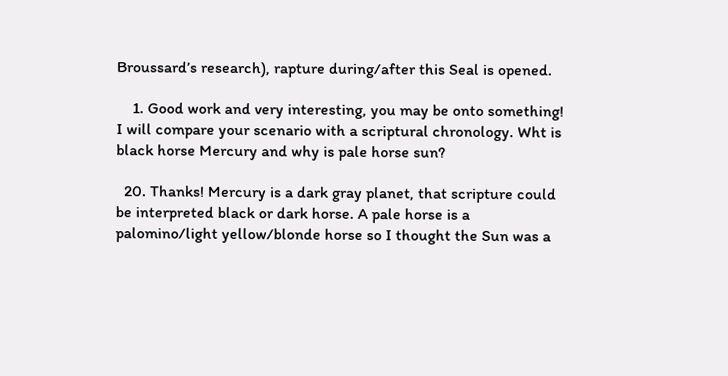Broussard’s research), rapture during/after this Seal is opened.

    1. Good work and very interesting, you may be onto something! I will compare your scenario with a scriptural chronology. Wht is black horse Mercury and why is pale horse sun?

  20. Thanks! Mercury is a dark gray planet, that scripture could be interpreted black or dark horse. A pale horse is a palomino/light yellow/blonde horse so I thought the Sun was a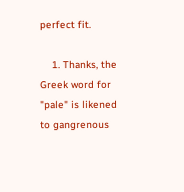perfect fit.

    1. Thanks, the Greek word for "pale" is likened to gangrenous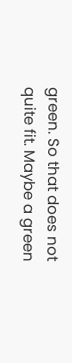green. So that does not quite fit. Maybe a green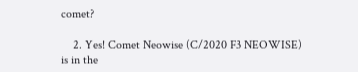comet?

    2. Yes! Comet Neowise (C/2020 F3 NEOWISE) is in the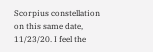Scorpius constellation on this same date, 11/23/20. I feel the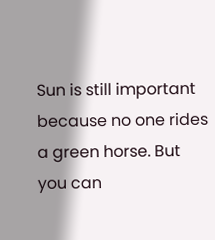Sun is still important because no one rides a green horse. But you can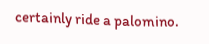certainly ride a palomino.